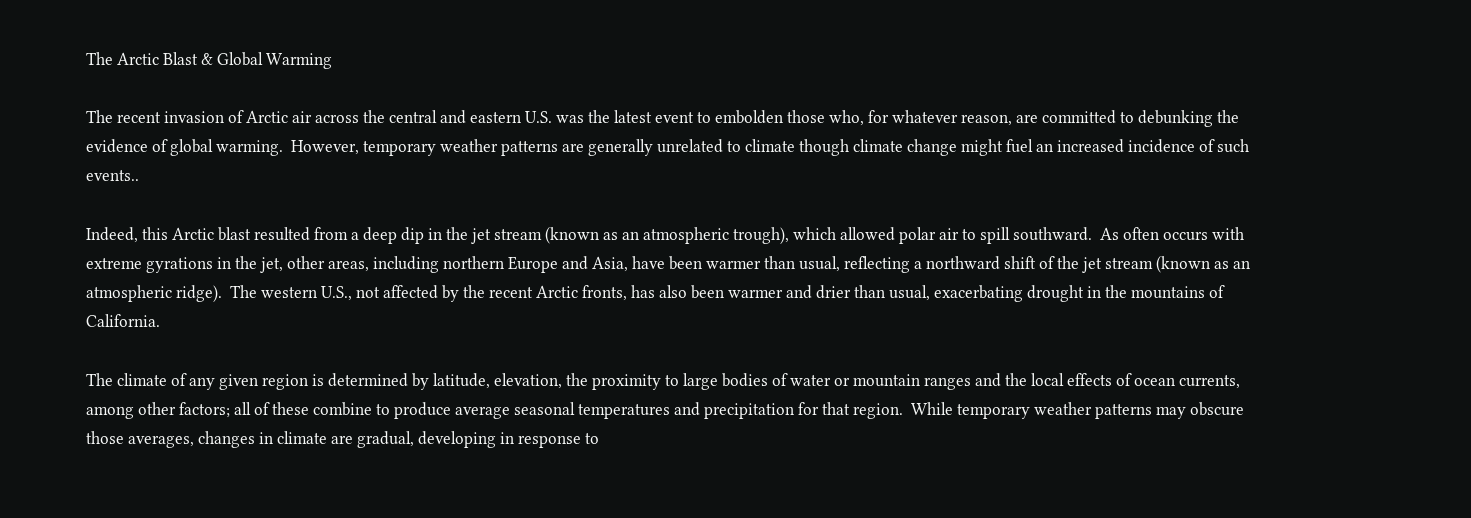The Arctic Blast & Global Warming

The recent invasion of Arctic air across the central and eastern U.S. was the latest event to embolden those who, for whatever reason, are committed to debunking the evidence of global warming.  However, temporary weather patterns are generally unrelated to climate though climate change might fuel an increased incidence of such events..

Indeed, this Arctic blast resulted from a deep dip in the jet stream (known as an atmospheric trough), which allowed polar air to spill southward.  As often occurs with extreme gyrations in the jet, other areas, including northern Europe and Asia, have been warmer than usual, reflecting a northward shift of the jet stream (known as an atmospheric ridge).  The western U.S., not affected by the recent Arctic fronts, has also been warmer and drier than usual, exacerbating drought in the mountains of California.

The climate of any given region is determined by latitude, elevation, the proximity to large bodies of water or mountain ranges and the local effects of ocean currents, among other factors; all of these combine to produce average seasonal temperatures and precipitation for that region.  While temporary weather patterns may obscure those averages, changes in climate are gradual, developing in response to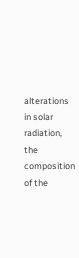alterations in solar radiation, the composition of the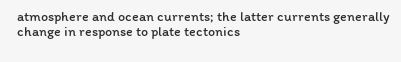atmosphere and ocean currents; the latter currents generally change in response to plate tectonics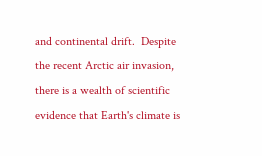and continental drift.  Despite the recent Arctic air invasion, there is a wealth of scientific evidence that Earth's climate is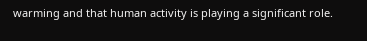warming and that human activity is playing a significant role.